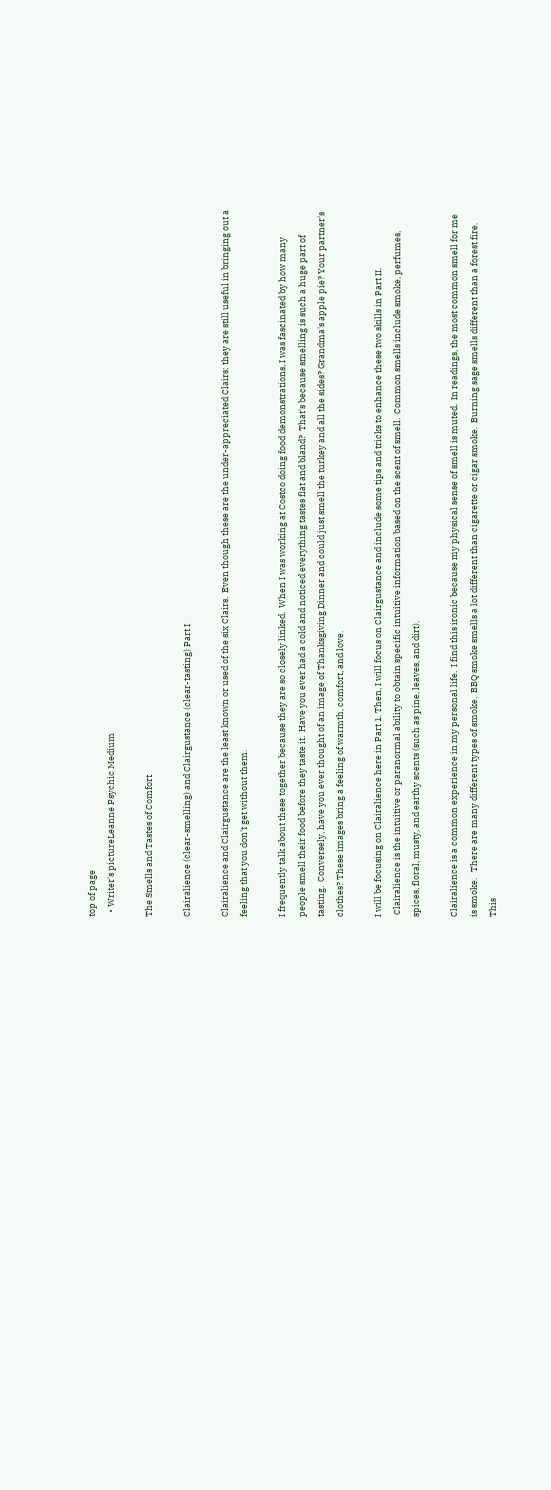top of page
  • Writer's pictureLeanne Psychic Medium

The Smells and Tastes of Comfort

Clairalience (clear-smelling) and Clairgustance (clear-tasting) Part I

Clairalience and Clairgustance are the least known or used of the six Clairs.  Even though these are the under-appreciated Clairs: they are still useful in bringing out a feeling that you don't get without them.

I frequently talk about these together because they are so closely linked.  When I was working at Costco doing food demonstrations, I was fascinated by how many people smell their food before they taste it.  Have you ever had a cold and noticed everything tastes flat and bland?  That's because smelling is such a huge part of tasting.  Conversely, have you ever thought of an image of Thanksgiving Dinner and could just smell the turkey and all the sides? Grandma's apple pie? Your partner's clothes? These images bring a feeling of warmth, comfort, and love.

I will be focusing on Clairalience here in Part 1. Then, I will focus on Clairgustance and include some tips and tricks to enhance these two skills in Part II.
 Clairalience is the intuitive or paranormal ability to obtain specific intuitive information based on the scent of smell.  Common smells include smoke, perfumes, spices, floral, musty, and earthy scents (such as pine, leaves, and dirt).

Clairalience is a common experience in my personal life.  I find this ironic because my physical sense of smell is muted.  In readings, the most common smell for me is smoke.   There are many different types of smoke.  BBQ smoke smells a lot different than cigarette or cigar smoke.  Burning sage smells different than a forest fire.   This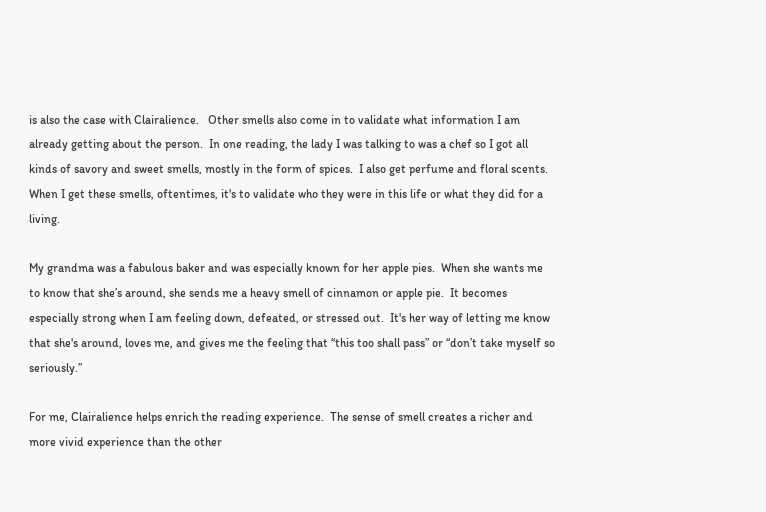is also the case with Clairalience.   Other smells also come in to validate what information I am already getting about the person.  In one reading, the lady I was talking to was a chef so I got all kinds of savory and sweet smells, mostly in the form of spices.  I also get perfume and floral scents.   When I get these smells, oftentimes, it's to validate who they were in this life or what they did for a living.

My grandma was a fabulous baker and was especially known for her apple pies.  When she wants me to know that she’s around, she sends me a heavy smell of cinnamon or apple pie.  It becomes especially strong when I am feeling down, defeated, or stressed out.  It's her way of letting me know that she's around, loves me, and gives me the feeling that “this too shall pass” or “don’t take myself so seriously.”

For me, Clairalience helps enrich the reading experience.  The sense of smell creates a richer and more vivid experience than the other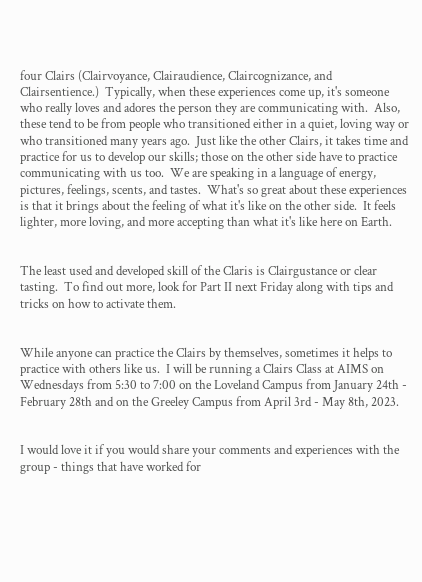four Clairs (Clairvoyance, Clairaudience, Claircognizance, and Clairsentience.)  Typically, when these experiences come up, it's someone who really loves and adores the person they are communicating with.  Also, these tend to be from people who transitioned either in a quiet, loving way or who transitioned many years ago.  Just like the other Clairs, it takes time and practice for us to develop our skills; those on the other side have to practice communicating with us too.  We are speaking in a language of energy, pictures, feelings, scents, and tastes.  What's so great about these experiences is that it brings about the feeling of what it's like on the other side.  It feels lighter, more loving, and more accepting than what it's like here on Earth.


The least used and developed skill of the Claris is Clairgustance or clear tasting.  To find out more, look for Part II next Friday along with tips and tricks on how to activate them.


While anyone can practice the Clairs by themselves, sometimes it helps to practice with others like us.  I will be running a Clairs Class at AIMS on Wednesdays from 5:30 to 7:00 on the Loveland Campus from January 24th - February 28th and on the Greeley Campus from April 3rd - May 8th, 2023.


I would love it if you would share your comments and experiences with the group - things that have worked for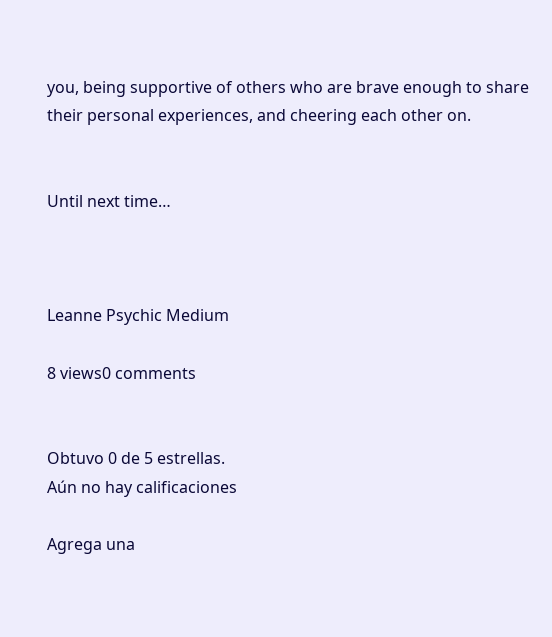you, being supportive of others who are brave enough to share their personal experiences, and cheering each other on.


Until next time…



Leanne Psychic Medium

8 views0 comments


Obtuvo 0 de 5 estrellas.
Aún no hay calificaciones

Agrega una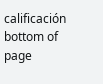calificación
bottom of page